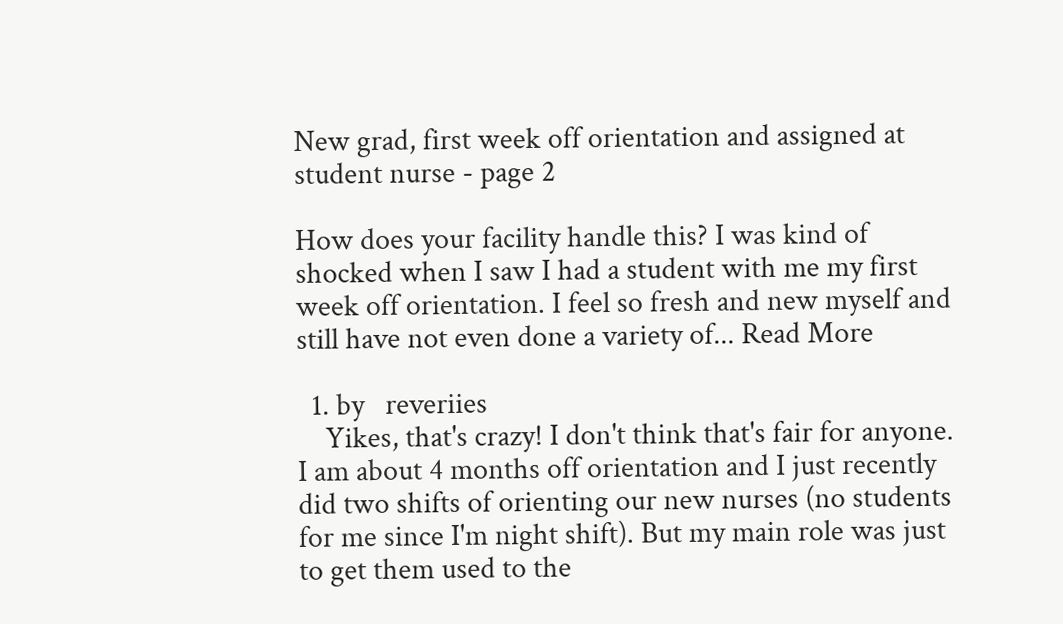New grad, first week off orientation and assigned at student nurse - page 2

How does your facility handle this? I was kind of shocked when I saw I had a student with me my first week off orientation. I feel so fresh and new myself and still have not even done a variety of... Read More

  1. by   reveriies
    Yikes, that's crazy! I don't think that's fair for anyone. I am about 4 months off orientation and I just recently did two shifts of orienting our new nurses (no students for me since I'm night shift). But my main role was just to get them used to the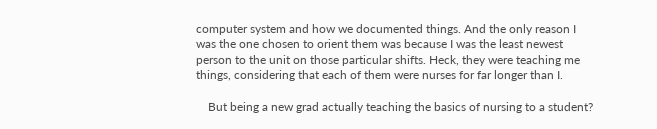computer system and how we documented things. And the only reason I was the one chosen to orient them was because I was the least newest person to the unit on those particular shifts. Heck, they were teaching me things, considering that each of them were nurses for far longer than I.

    But being a new grad actually teaching the basics of nursing to a student?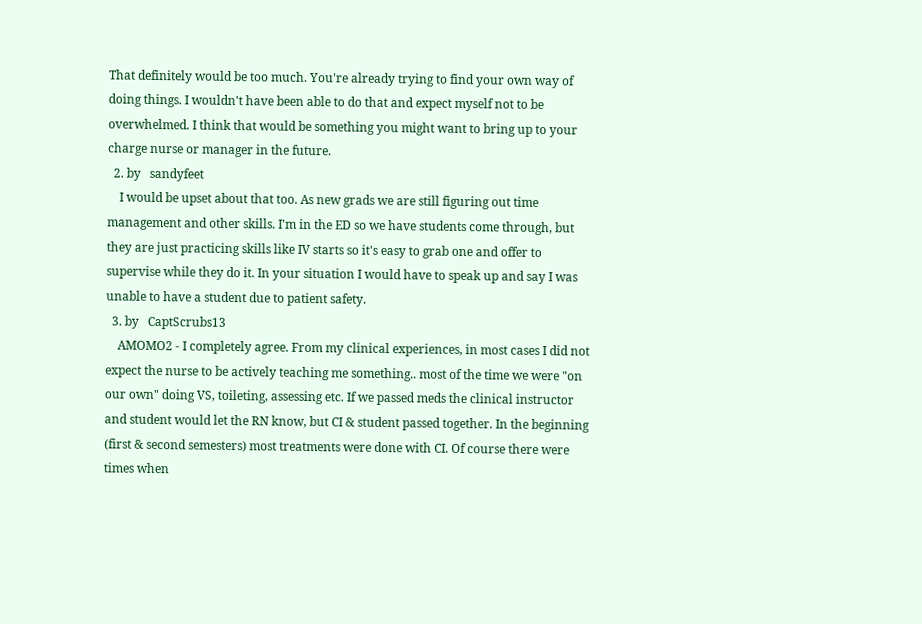That definitely would be too much. You're already trying to find your own way of doing things. I wouldn't have been able to do that and expect myself not to be overwhelmed. I think that would be something you might want to bring up to your charge nurse or manager in the future.
  2. by   sandyfeet
    I would be upset about that too. As new grads we are still figuring out time management and other skills. I'm in the ED so we have students come through, but they are just practicing skills like IV starts so it's easy to grab one and offer to supervise while they do it. In your situation I would have to speak up and say I was unable to have a student due to patient safety.
  3. by   CaptScrubs13
    AMOMO2 - I completely agree. From my clinical experiences, in most cases I did not expect the nurse to be actively teaching me something.. most of the time we were "on our own" doing VS, toileting, assessing etc. If we passed meds the clinical instructor and student would let the RN know, but CI & student passed together. In the beginning (first & second semesters) most treatments were done with CI. Of course there were times when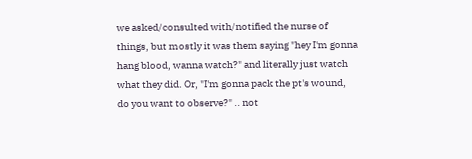we asked/consulted with/notified the nurse of things, but mostly it was them saying "hey I'm gonna hang blood, wanna watch?" and literally just watch what they did. Or, "I'm gonna pack the pt's wound, do you want to observe?" .. not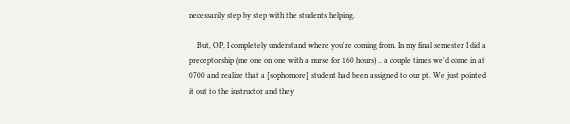necessarily step by step with the students helping.

    But, OP, I completely understand where you're coming from. In my final semester I did a preceptorship (me one on one with a nurse for 160 hours) .. a couple times we'd come in at 0700 and realize that a [sophomore] student had been assigned to our pt. We just pointed it out to the instructor and they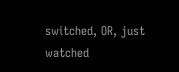switched, OR, just watched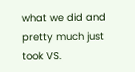what we did and pretty much just took VS.